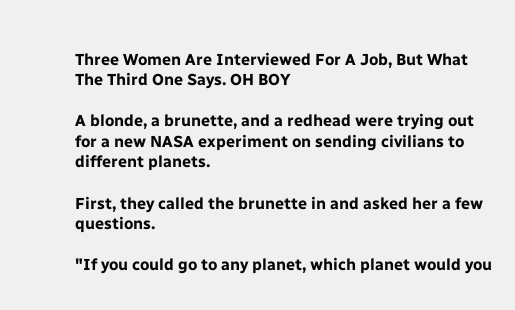Three Women Are Interviewed For A Job, But What The Third One Says. OH BOY

A blonde, a brunette, and a redhead were trying out for a new NASA experiment on sending civilians to different planets.

First, they called the brunette in and asked her a few questions.

"If you could go to any planet, which planet would you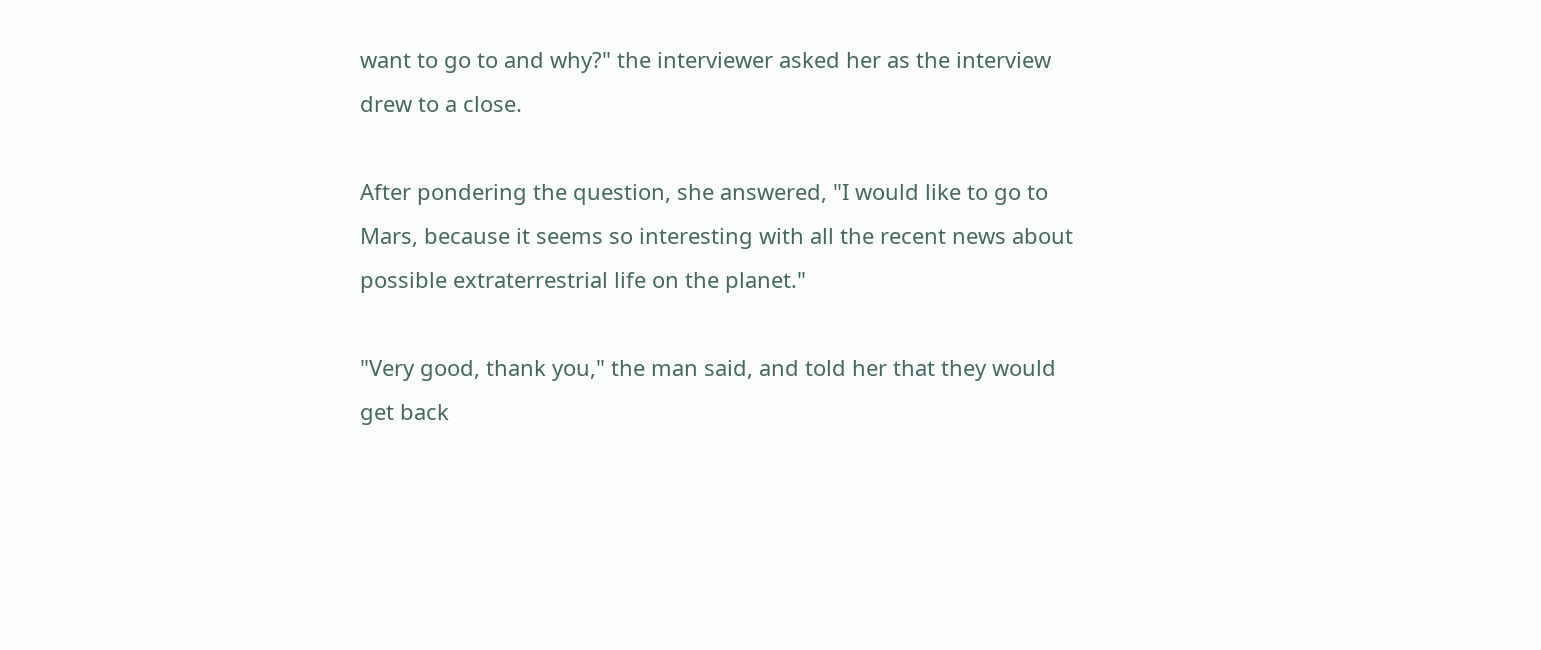want to go to and why?" the interviewer asked her as the interview drew to a close.

After pondering the question, she answered, "I would like to go to Mars, because it seems so interesting with all the recent news about possible extraterrestrial life on the planet."

"Very good, thank you," the man said, and told her that they would get back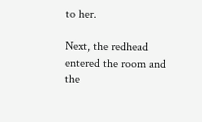to her.

Next, the redhead entered the room and the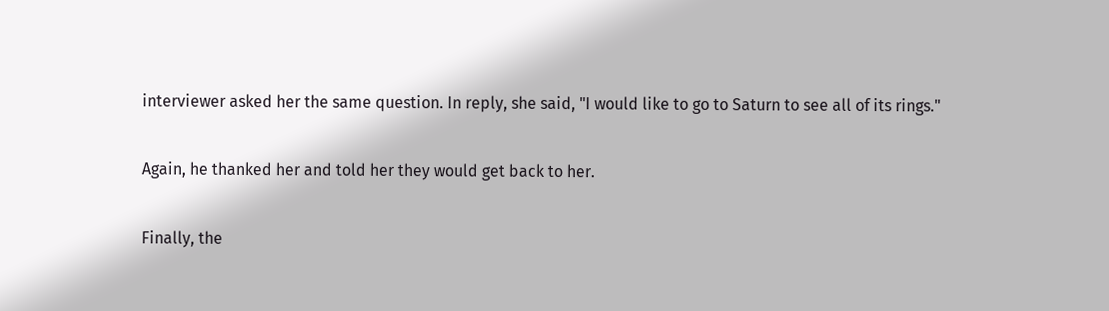interviewer asked her the same question. In reply, she said, "I would like to go to Saturn to see all of its rings."

Again, he thanked her and told her they would get back to her.

Finally, the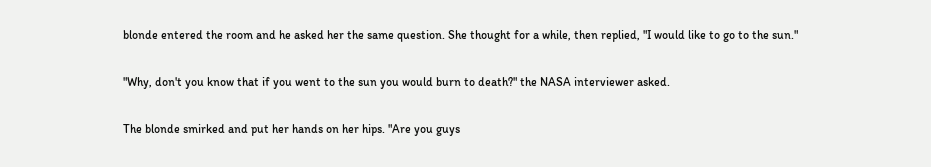blonde entered the room and he asked her the same question. She thought for a while, then replied, "I would like to go to the sun."

"Why, don't you know that if you went to the sun you would burn to death?" the NASA interviewer asked.

The blonde smirked and put her hands on her hips. "Are you guys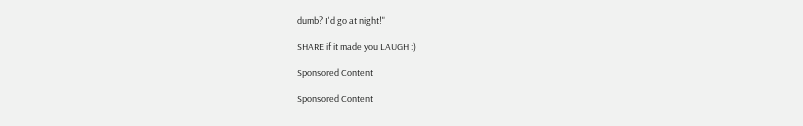dumb? I'd go at night!"

SHARE if it made you LAUGH :)

Sponsored Content

Sponsored Content